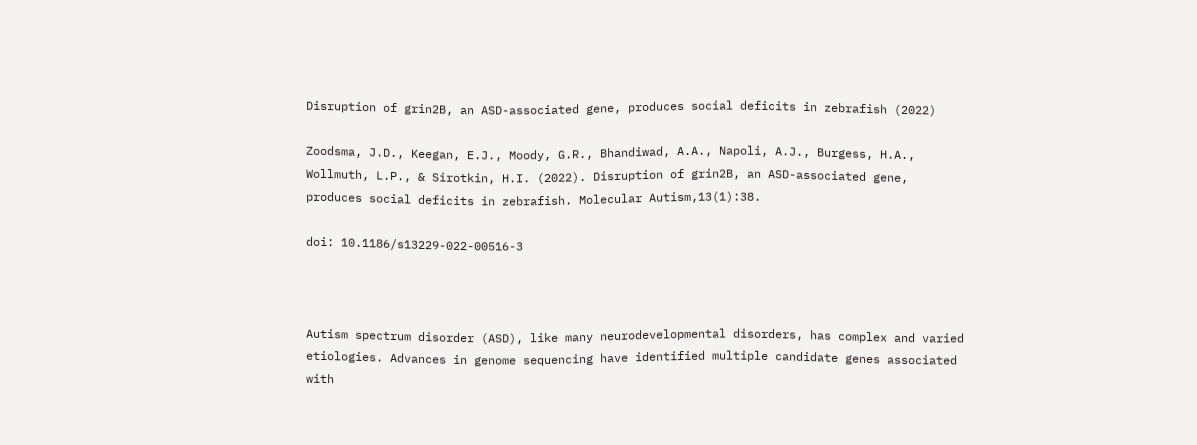Disruption of grin2B, an ASD-associated gene, produces social deficits in zebrafish (2022)

Zoodsma, J.D., Keegan, E.J., Moody, G.R., Bhandiwad, A.A., Napoli, A.J., Burgess, H.A., Wollmuth, L.P., & Sirotkin, H.I. (2022). Disruption of grin2B, an ASD-associated gene, produces social deficits in zebrafish. Molecular Autism,13(1):38.

doi: 10.1186/s13229-022-00516-3



Autism spectrum disorder (ASD), like many neurodevelopmental disorders, has complex and varied etiologies. Advances in genome sequencing have identified multiple candidate genes associated with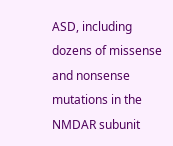ASD, including dozens of missense and nonsense mutations in the NMDAR subunit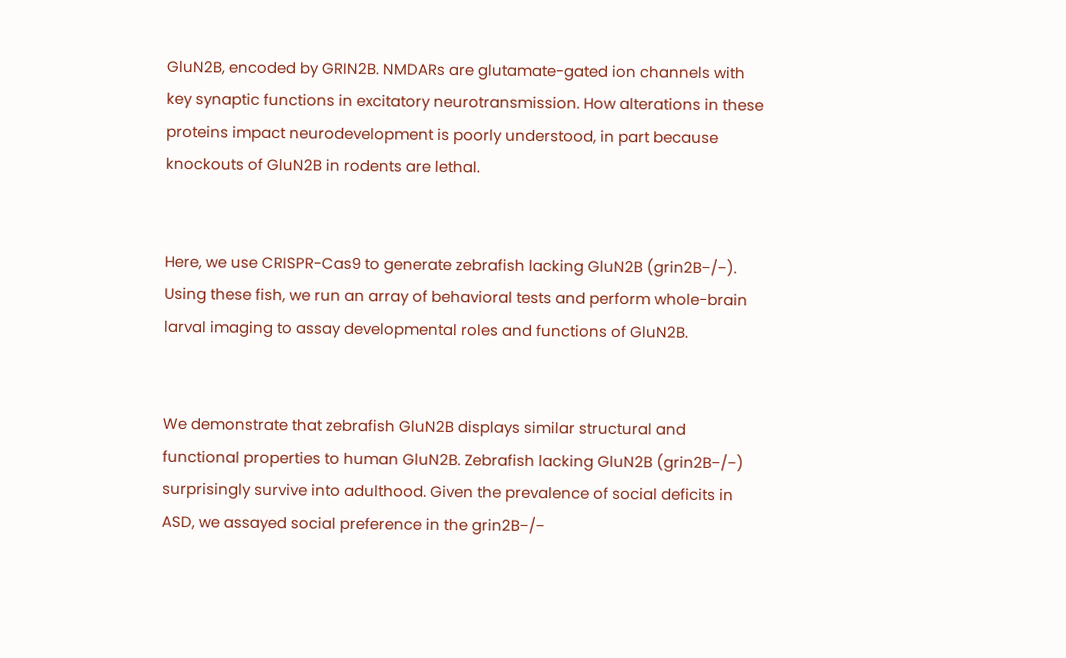GluN2B, encoded by GRIN2B. NMDARs are glutamate-gated ion channels with key synaptic functions in excitatory neurotransmission. How alterations in these proteins impact neurodevelopment is poorly understood, in part because knockouts of GluN2B in rodents are lethal.


Here, we use CRISPR-Cas9 to generate zebrafish lacking GluN2B (grin2B−/−). Using these fish, we run an array of behavioral tests and perform whole-brain larval imaging to assay developmental roles and functions of GluN2B.


We demonstrate that zebrafish GluN2B displays similar structural and functional properties to human GluN2B. Zebrafish lacking GluN2B (grin2B−/−) surprisingly survive into adulthood. Given the prevalence of social deficits in ASD, we assayed social preference in the grin2B−/−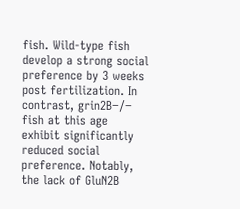fish. Wild-type fish develop a strong social preference by 3 weeks post fertilization. In contrast, grin2B−/− fish at this age exhibit significantly reduced social preference. Notably, the lack of GluN2B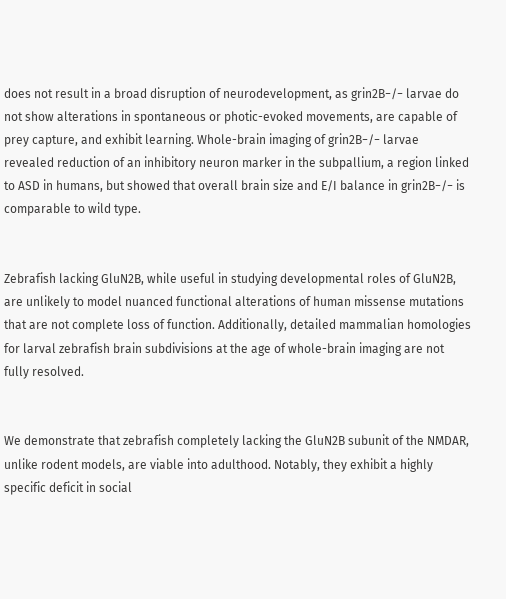does not result in a broad disruption of neurodevelopment, as grin2B−/− larvae do not show alterations in spontaneous or photic-evoked movements, are capable of prey capture, and exhibit learning. Whole-brain imaging of grin2B−/− larvae revealed reduction of an inhibitory neuron marker in the subpallium, a region linked to ASD in humans, but showed that overall brain size and E/I balance in grin2B−/− is comparable to wild type.


Zebrafish lacking GluN2B, while useful in studying developmental roles of GluN2B, are unlikely to model nuanced functional alterations of human missense mutations that are not complete loss of function. Additionally, detailed mammalian homologies for larval zebrafish brain subdivisions at the age of whole-brain imaging are not fully resolved.


We demonstrate that zebrafish completely lacking the GluN2B subunit of the NMDAR, unlike rodent models, are viable into adulthood. Notably, they exhibit a highly specific deficit in social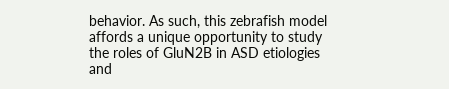behavior. As such, this zebrafish model affords a unique opportunity to study the roles of GluN2B in ASD etiologies and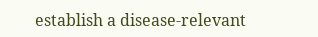establish a disease-relevant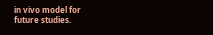in vivo model for future studies.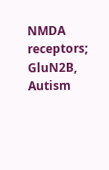NMDA receptors; GluN2B, Autism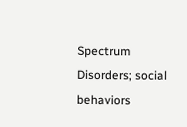Spectrum Disorders; social behaviors